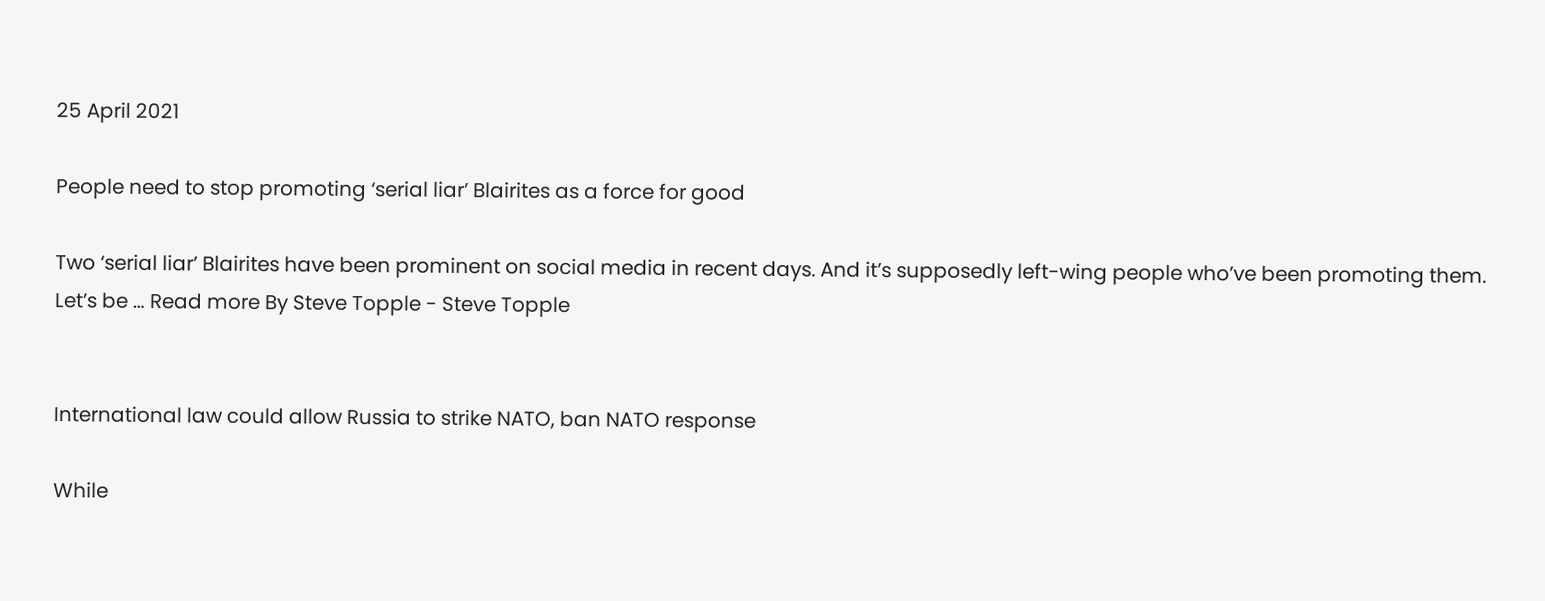25 April 2021

People need to stop promoting ‘serial liar’ Blairites as a force for good

Two ‘serial liar’ Blairites have been prominent on social media in recent days. And it’s supposedly left-wing people who’ve been promoting them. Let’s be … Read more By Steve Topple - Steve Topple


International law could allow Russia to strike NATO, ban NATO response

While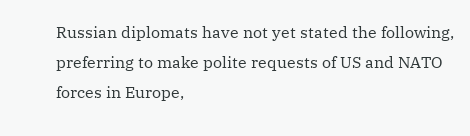Russian diplomats have not yet stated the following, preferring to make polite requests of US and NATO forces in Europe,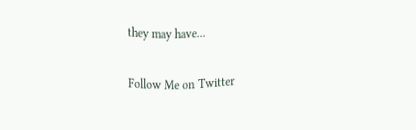they may have...

Follow Me on Twitter